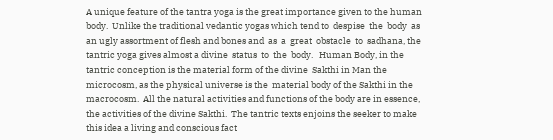A unique feature of the tantra yoga is the great importance given to the human body.  Unlike the traditional vedantic yogas which tend to  despise  the  body  as an ugly assortment of flesh and bones and  as  a  great  obstacle  to  sadhana, the tantric yoga gives almost a divine  status  to  the  body.   Human Body, in the tantric conception is the material form of the divine  Sakthi in Man the microcosm, as the physical universe is the  material body of the Sakthi in the macrocosm.  All the natural activities and functions of the body are in essence, the activities of the divine Sakthi.  The tantric texts enjoins the seeker to make this idea a living and conscious fact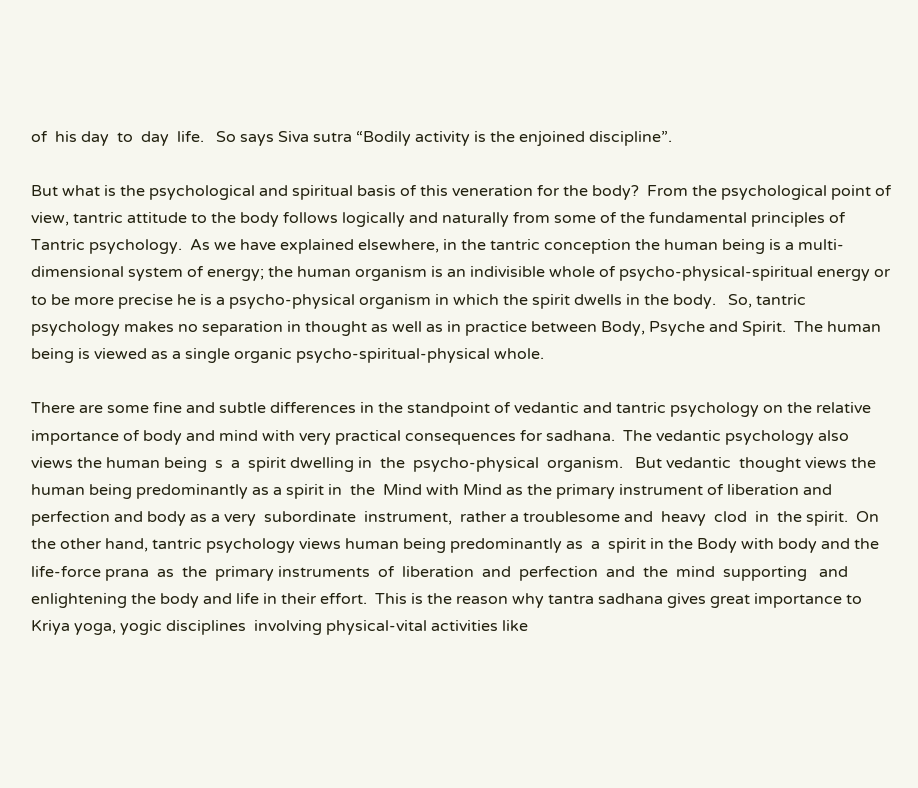of  his day  to  day  life.   So says Siva sutra “Bodily activity is the enjoined discipline”.

But what is the psychological and spiritual basis of this veneration for the body?  From the psychological point of view, tantric attitude to the body follows logically and naturally from some of the fundamental principles of Tantric psychology.  As we have explained elsewhere, in the tantric conception the human being is a multi-dimensional system of energy; the human organism is an indivisible whole of psycho-physical-spiritual energy or to be more precise he is a psycho-physical organism in which the spirit dwells in the body.   So, tantric psychology makes no separation in thought as well as in practice between Body, Psyche and Spirit.  The human being is viewed as a single organic psycho-spiritual-physical whole.

There are some fine and subtle differences in the standpoint of vedantic and tantric psychology on the relative importance of body and mind with very practical consequences for sadhana.  The vedantic psychology also views the human being  s  a  spirit dwelling in  the  psycho-physical  organism.   But vedantic  thought views the human being predominantly as a spirit in  the  Mind with Mind as the primary instrument of liberation and perfection and body as a very  subordinate  instrument,  rather a troublesome and  heavy  clod  in  the spirit.  On the other hand, tantric psychology views human being predominantly as  a  spirit in the Body with body and the life-force prana  as  the  primary instruments  of  liberation  and  perfection  and  the  mind  supporting   and enlightening the body and life in their effort.  This is the reason why tantra sadhana gives great importance to Kriya yoga, yogic disciplines  involving physical-vital activities like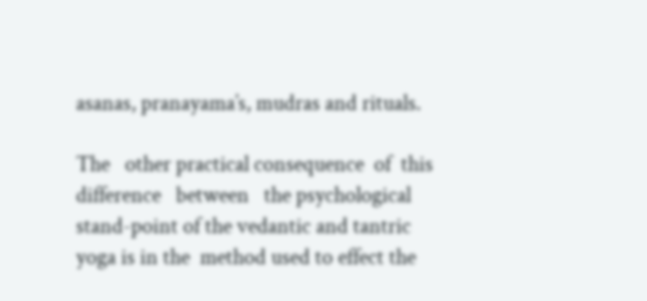asanas, pranayama’s, mudras and rituals.

The   other practical consequence  of  this  difference   between   the psychological  stand-point of the vedantic and tantric yoga is in the  method used to effect the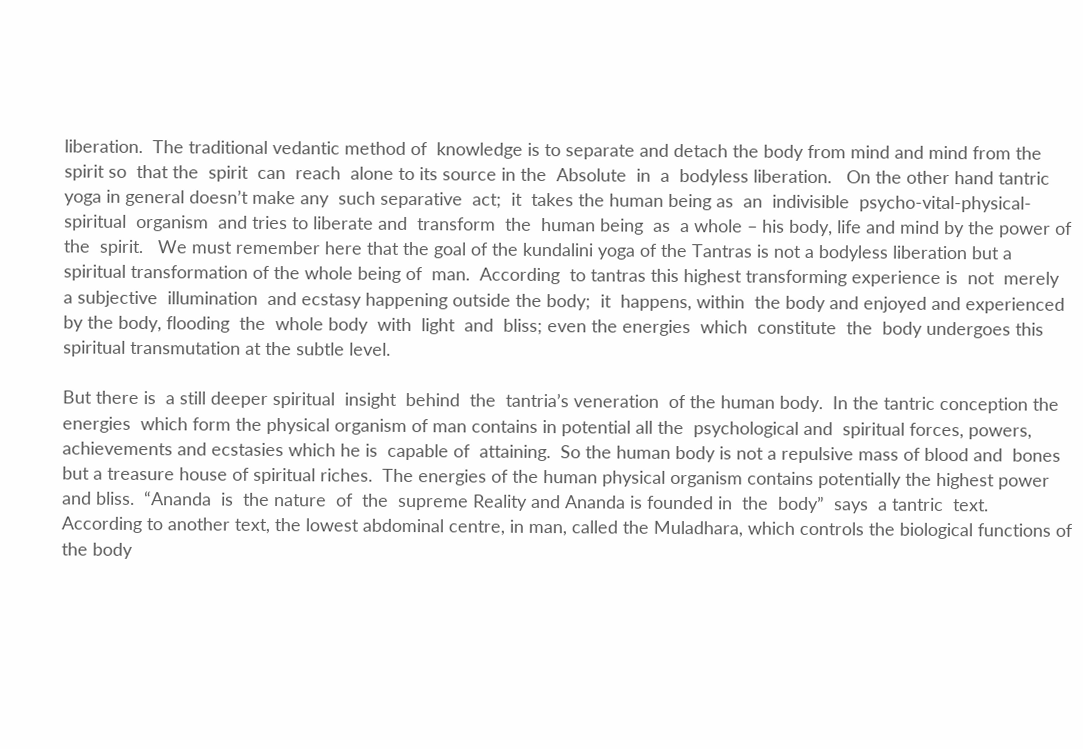liberation.  The traditional vedantic method of  knowledge is to separate and detach the body from mind and mind from the spirit so  that the  spirit  can  reach  alone to its source in the  Absolute  in  a  bodyless liberation.   On the other hand tantric yoga in general doesn’t make any  such separative  act;  it  takes the human being as  an  indivisible  psycho-vital-physical-spiritual  organism  and tries to liberate and  transform  the  human being  as  a whole – his body, life and mind by the power of the  spirit.   We must remember here that the goal of the kundalini yoga of the Tantras is not a bodyless liberation but a spiritual transformation of the whole being of  man.  According  to tantras this highest transforming experience is  not  merely  a subjective  illumination  and ecstasy happening outside the body;  it  happens, within  the body and enjoyed and experienced by the body, flooding  the  whole body  with  light  and  bliss; even the energies  which  constitute  the  body undergoes this spiritual transmutation at the subtle level.

But there is  a still deeper spiritual  insight  behind  the  tantria’s veneration  of the human body.  In the tantric conception the  energies  which form the physical organism of man contains in potential all the  psychological and  spiritual forces, powers, achievements and ecstasies which he is  capable of  attaining.  So the human body is not a repulsive mass of blood and  bones but a treasure house of spiritual riches.  The energies of the human physical organism contains potentially the highest power and bliss.  “Ananda  is  the nature  of  the  supreme Reality and Ananda is founded in  the  body”  says  a tantric  text.   According to another text, the lowest abdominal centre, in man, called the Muladhara, which controls the biological functions of the body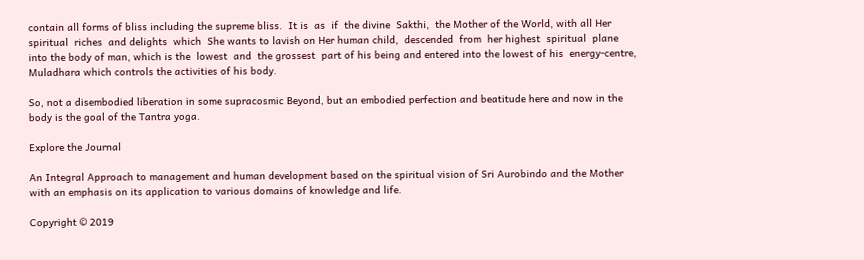contain all forms of bliss including the supreme bliss.  It is  as  if  the divine  Sakthi,  the Mother of the World, with all Her  spiritual  riches  and delights  which  She wants to lavish on Her human child,  descended  from  her highest  spiritual  plane into the body of man, which is the  lowest  and  the grossest  part of his being and entered into the lowest of his  energy-centre, Muladhara which controls the activities of his body.

So, not a disembodied liberation in some supracosmic Beyond, but an embodied perfection and beatitude here and now in the body is the goal of the Tantra yoga.

Explore the Journal

An Integral Approach to management and human development based on the spiritual vision of Sri Aurobindo and the Mother with an emphasis on its application to various domains of knowledge and life.

Copyright © 2019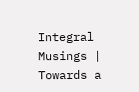Integral Musings | Towards a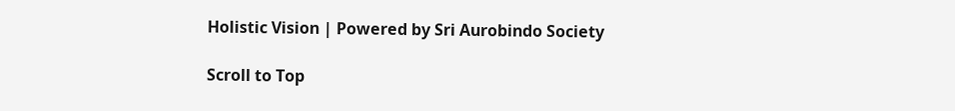Holistic Vision | Powered by Sri Aurobindo Society

Scroll to Top